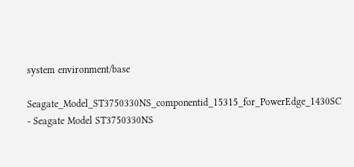system environment/base

Seagate_Model_ST3750330NS_componentid_15315_for_PowerEdge_1430SC - Seagate Model ST3750330NS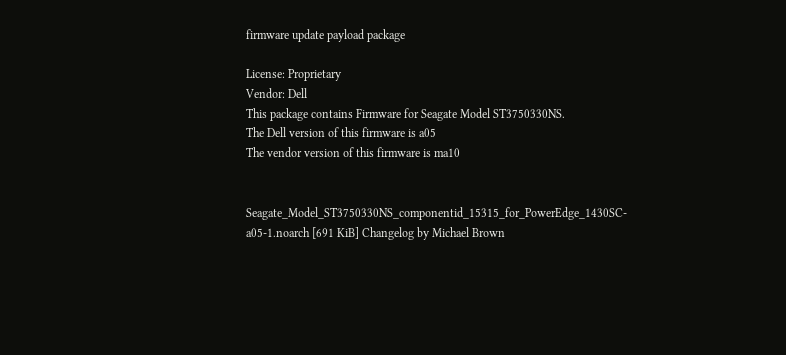firmware update payload package

License: Proprietary
Vendor: Dell
This package contains Firmware for Seagate Model ST3750330NS.
The Dell version of this firmware is a05
The vendor version of this firmware is ma10


Seagate_Model_ST3750330NS_componentid_15315_for_PowerEdge_1430SC-a05-1.noarch [691 KiB] Changelog by Michael Brown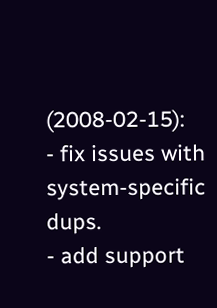(2008-02-15):
- fix issues with system-specific dups.
- add support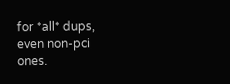for *all* dups, even non-pci ones.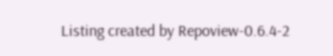Listing created by Repoview-0.6.4-2